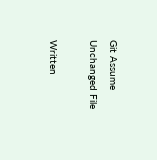Git Assume Unchanged File

Written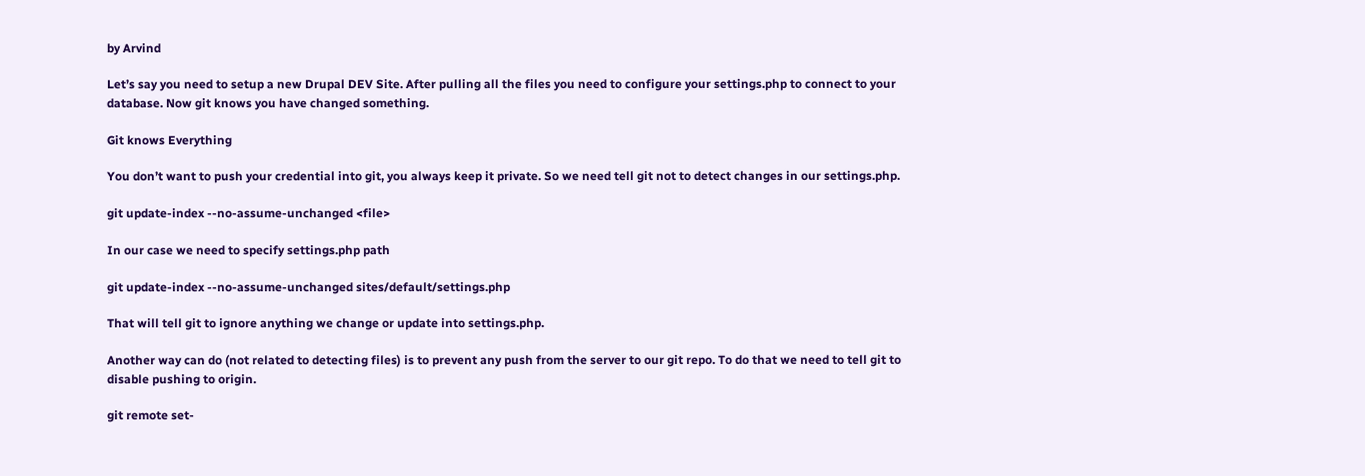by Arvind

Let’s say you need to setup a new Drupal DEV Site. After pulling all the files you need to configure your settings.php to connect to your database. Now git knows you have changed something.

Git knows Everything

You don’t want to push your credential into git, you always keep it private. So we need tell git not to detect changes in our settings.php.

git update-index --no-assume-unchanged <file>

In our case we need to specify settings.php path

git update-index --no-assume-unchanged sites/default/settings.php

That will tell git to ignore anything we change or update into settings.php.

Another way can do (not related to detecting files) is to prevent any push from the server to our git repo. To do that we need to tell git to disable pushing to origin.

git remote set-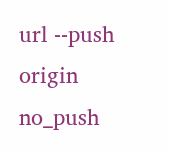url --push origin no_push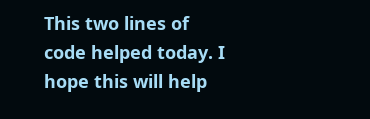This two lines of code helped today. I hope this will help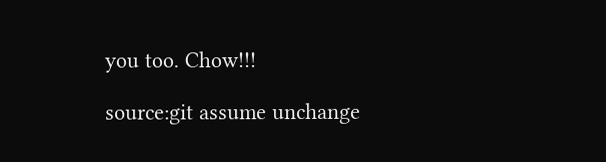you too. Chow!!!

source:git assume unchange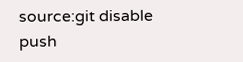source:git disable push